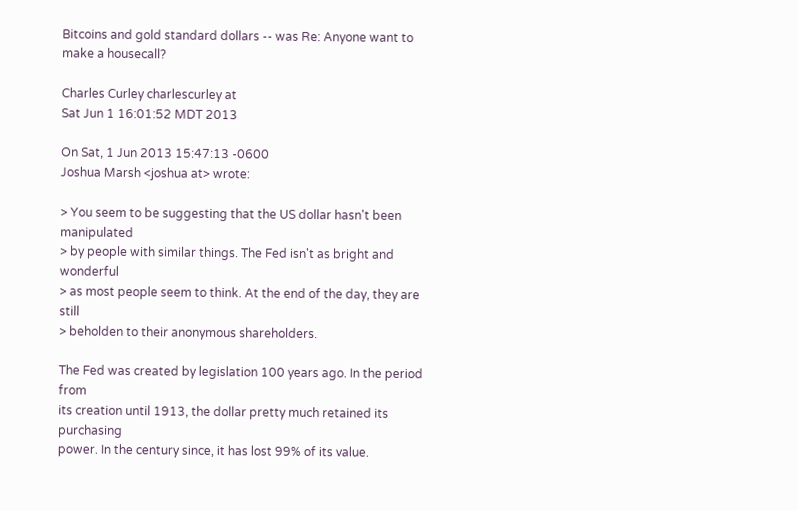Bitcoins and gold standard dollars -- was Re: Anyone want to make a housecall?

Charles Curley charlescurley at
Sat Jun 1 16:01:52 MDT 2013

On Sat, 1 Jun 2013 15:47:13 -0600
Joshua Marsh <joshua at> wrote:

> You seem to be suggesting that the US dollar hasn't been manipulated
> by people with similar things. The Fed isn't as bright and wonderful
> as most people seem to think. At the end of the day, they are still
> beholden to their anonymous shareholders.

The Fed was created by legislation 100 years ago. In the period from
its creation until 1913, the dollar pretty much retained its purchasing
power. In the century since, it has lost 99% of its value.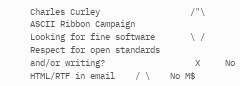Charles Curley                  /"\    ASCII Ribbon Campaign
Looking for fine software       \ /    Respect for open standards
and/or writing?                  X     No HTML/RTF in email    / \    No M$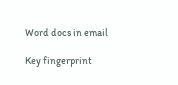Word docs in email

Key fingerprint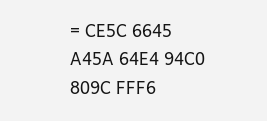= CE5C 6645 A45A 64E4 94C0  809C FFF6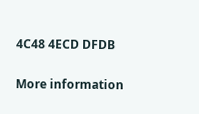4C48 4ECD DFDB

More information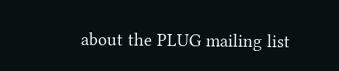about the PLUG mailing list